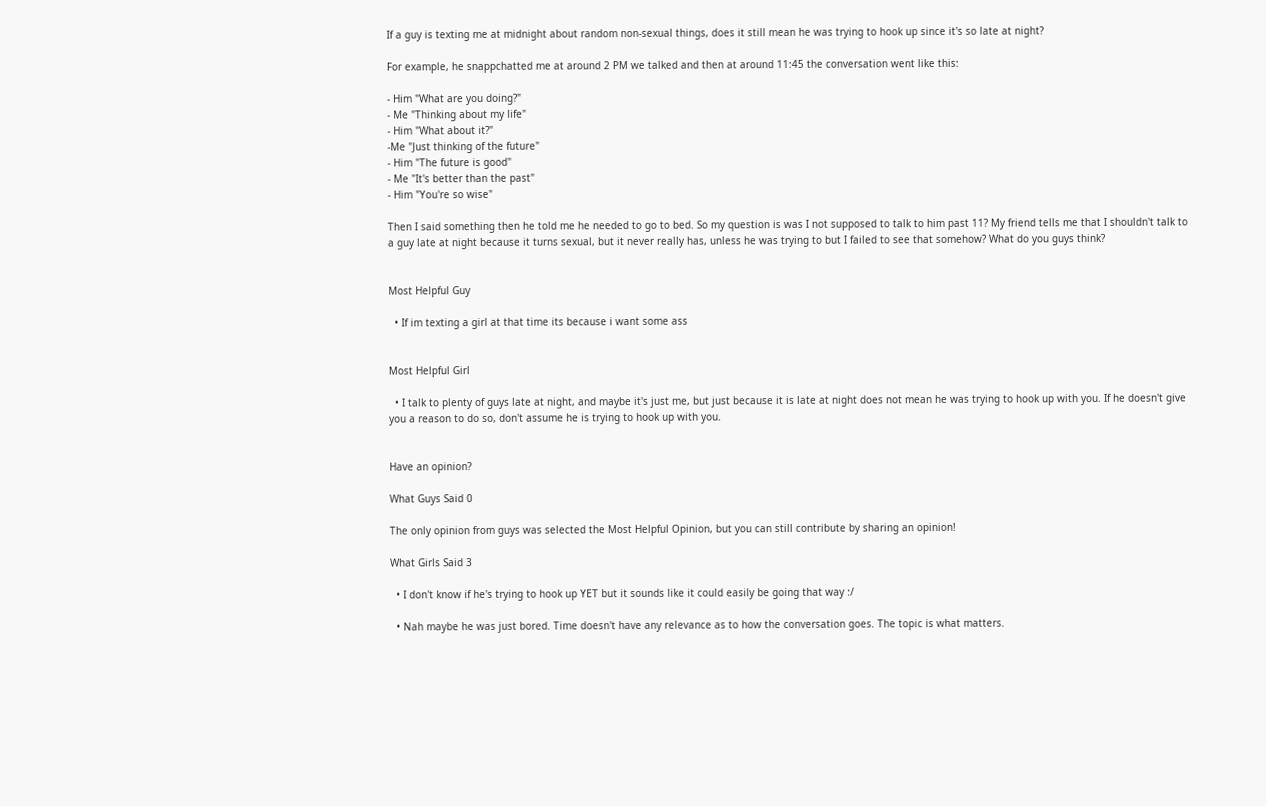If a guy is texting me at midnight about random non-sexual things, does it still mean he was trying to hook up since it's so late at night?

For example, he snappchatted me at around 2 PM we talked and then at around 11:45 the conversation went like this:

- Him "What are you doing?"
- Me "Thinking about my life"
- Him "What about it?"
-Me "Just thinking of the future"
- Him "The future is good"
- Me "It's better than the past"
- Him "You're so wise"

Then I said something then he told me he needed to go to bed. So my question is was I not supposed to talk to him past 11? My friend tells me that I shouldn't talk to a guy late at night because it turns sexual, but it never really has, unless he was trying to but I failed to see that somehow? What do you guys think?


Most Helpful Guy

  • If im texting a girl at that time its because i want some ass


Most Helpful Girl

  • I talk to plenty of guys late at night, and maybe it's just me, but just because it is late at night does not mean he was trying to hook up with you. If he doesn't give you a reason to do so, don't assume he is trying to hook up with you.


Have an opinion?

What Guys Said 0

The only opinion from guys was selected the Most Helpful Opinion, but you can still contribute by sharing an opinion!

What Girls Said 3

  • I don't know if he's trying to hook up YET but it sounds like it could easily be going that way :/

  • Nah maybe he was just bored. Time doesn't have any relevance as to how the conversation goes. The topic is what matters.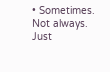• Sometimes. Not always. Just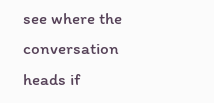see where the conversation heads if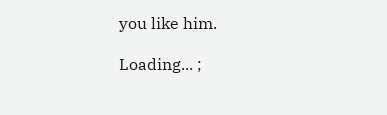you like him.

Loading... ;